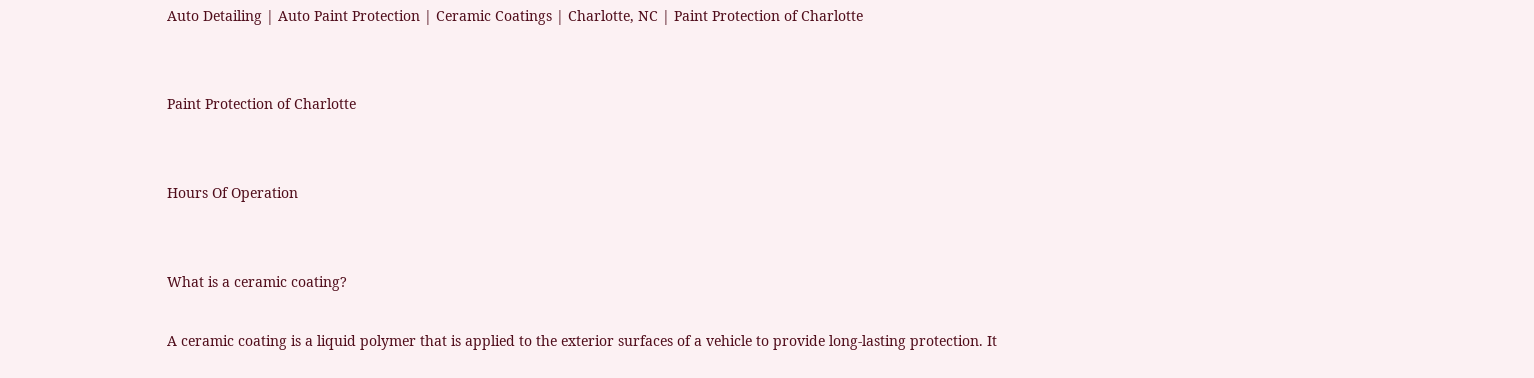Auto Detailing | Auto Paint Protection | Ceramic Coatings | Charlotte, NC | Paint Protection of Charlotte


Paint Protection of Charlotte


Hours Of Operation


What is a ceramic coating?

A ceramic coating is a liquid polymer that is applied to the exterior surfaces of a vehicle to provide long-lasting protection. It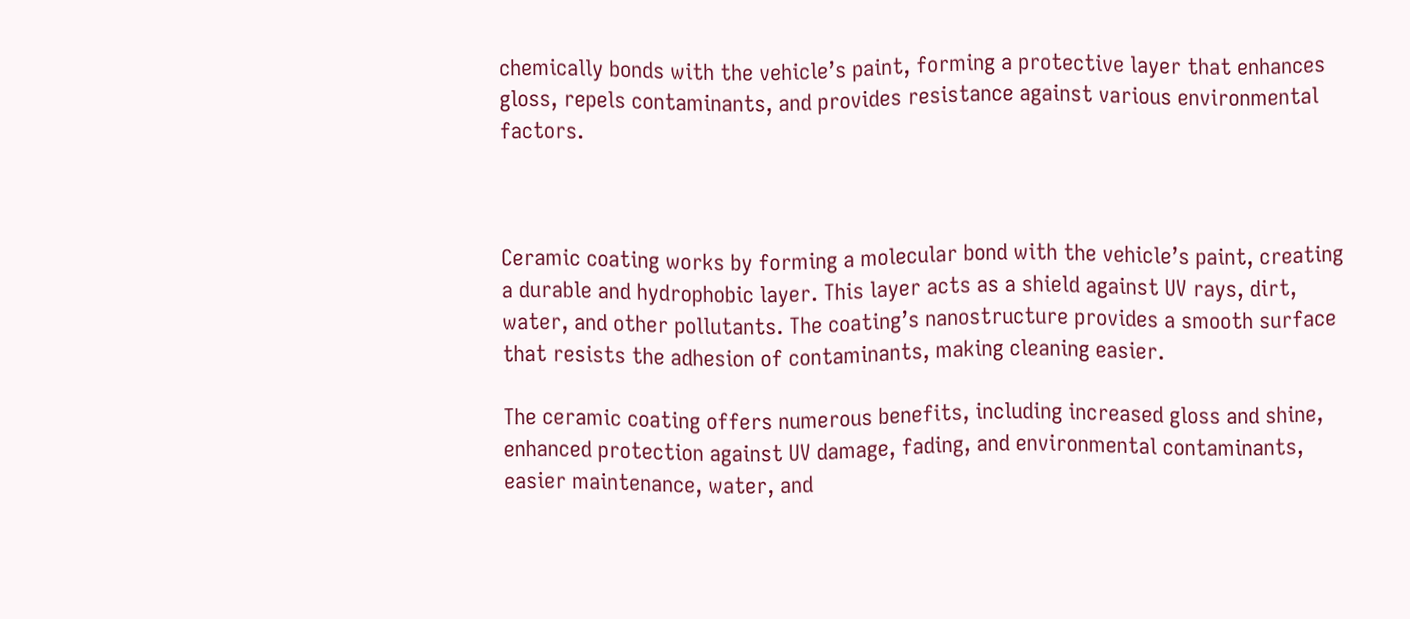chemically bonds with the vehicle’s paint, forming a protective layer that enhances gloss, repels contaminants, and provides resistance against various environmental factors.



Ceramic coating works by forming a molecular bond with the vehicle’s paint, creating a durable and hydrophobic layer. This layer acts as a shield against UV rays, dirt, water, and other pollutants. The coating’s nanostructure provides a smooth surface that resists the adhesion of contaminants, making cleaning easier.

The ceramic coating offers numerous benefits, including increased gloss and shine, enhanced protection against UV damage, fading, and environmental contaminants, easier maintenance, water, and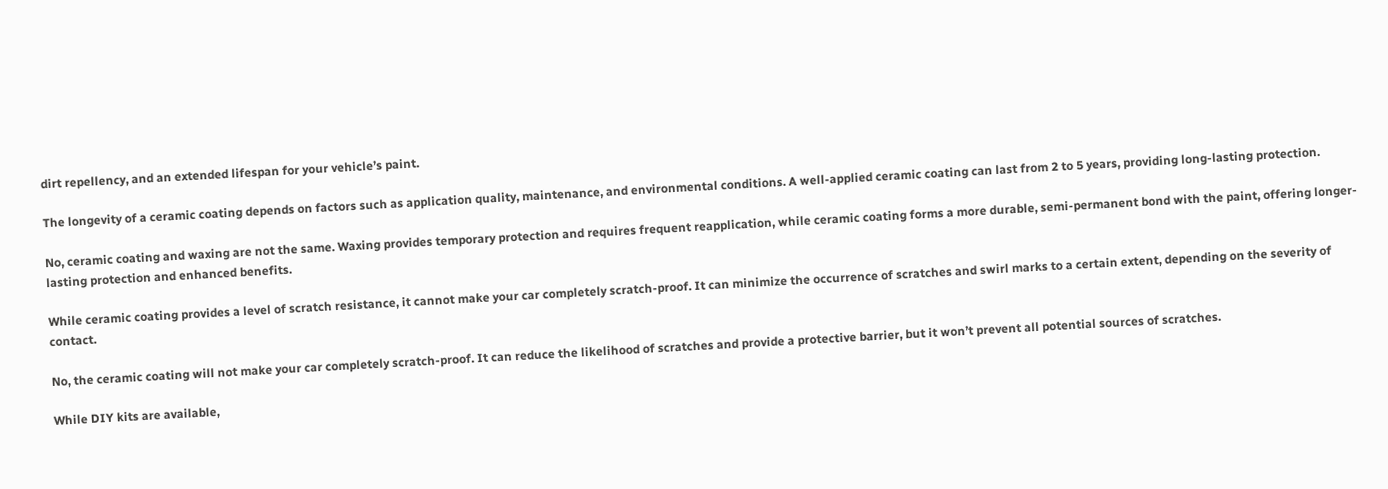dirt repellency, and an extended lifespan for your vehicle’s paint.

The longevity of a ceramic coating depends on factors such as application quality, maintenance, and environmental conditions. A well-applied ceramic coating can last from 2 to 5 years, providing long-lasting protection.

No, ceramic coating and waxing are not the same. Waxing provides temporary protection and requires frequent reapplication, while ceramic coating forms a more durable, semi-permanent bond with the paint, offering longer-lasting protection and enhanced benefits.

While ceramic coating provides a level of scratch resistance, it cannot make your car completely scratch-proof. It can minimize the occurrence of scratches and swirl marks to a certain extent, depending on the severity of contact.

No, the ceramic coating will not make your car completely scratch-proof. It can reduce the likelihood of scratches and provide a protective barrier, but it won’t prevent all potential sources of scratches.

While DIY kits are available,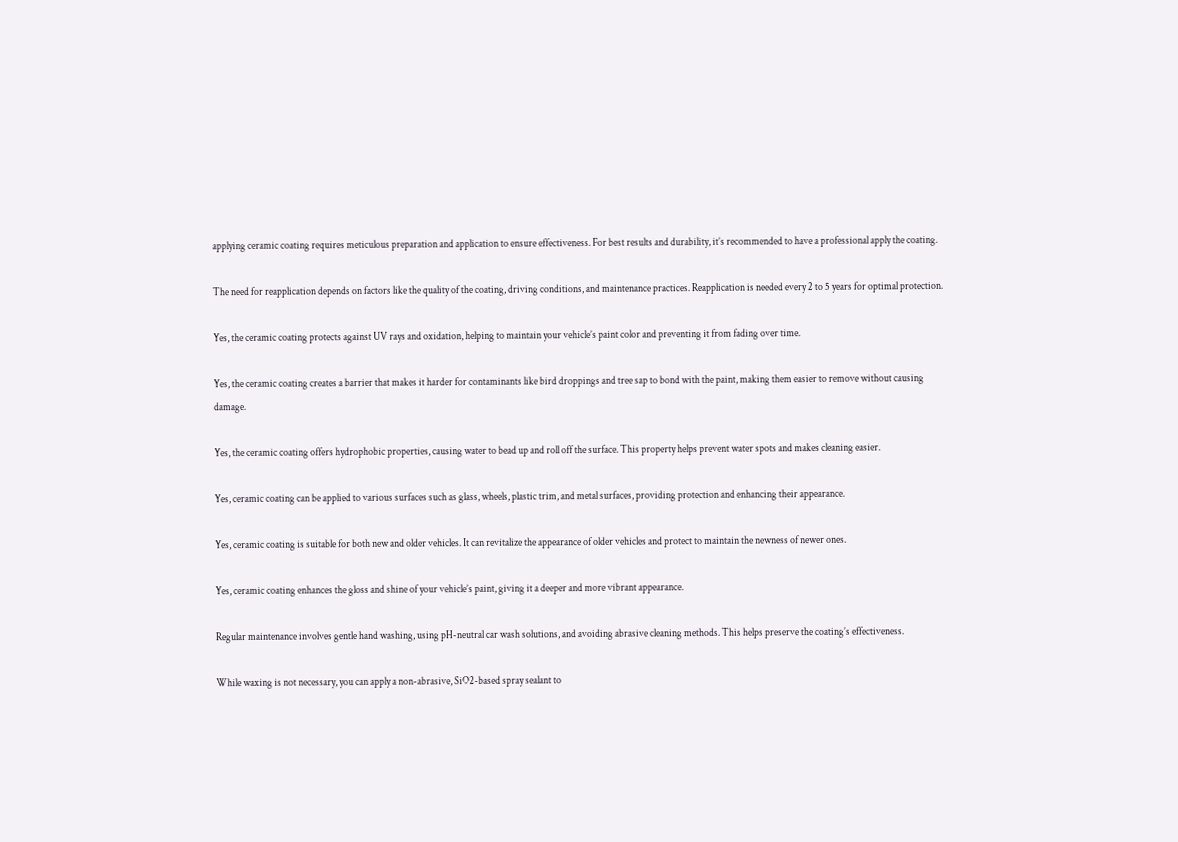applying ceramic coating requires meticulous preparation and application to ensure effectiveness. For best results and durability, it’s recommended to have a professional apply the coating.

The need for reapplication depends on factors like the quality of the coating, driving conditions, and maintenance practices. Reapplication is needed every 2 to 5 years for optimal protection.

Yes, the ceramic coating protects against UV rays and oxidation, helping to maintain your vehicle’s paint color and preventing it from fading over time.

Yes, the ceramic coating creates a barrier that makes it harder for contaminants like bird droppings and tree sap to bond with the paint, making them easier to remove without causing damage.

Yes, the ceramic coating offers hydrophobic properties, causing water to bead up and roll off the surface. This property helps prevent water spots and makes cleaning easier.

Yes, ceramic coating can be applied to various surfaces such as glass, wheels, plastic trim, and metal surfaces, providing protection and enhancing their appearance.

Yes, ceramic coating is suitable for both new and older vehicles. It can revitalize the appearance of older vehicles and protect to maintain the newness of newer ones.

Yes, ceramic coating enhances the gloss and shine of your vehicle’s paint, giving it a deeper and more vibrant appearance.

Regular maintenance involves gentle hand washing, using pH-neutral car wash solutions, and avoiding abrasive cleaning methods. This helps preserve the coating’s effectiveness.

While waxing is not necessary, you can apply a non-abrasive, SiO2-based spray sealant to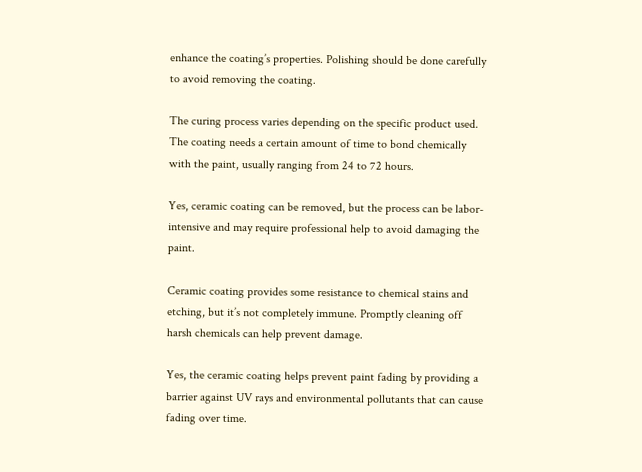enhance the coating’s properties. Polishing should be done carefully to avoid removing the coating.

The curing process varies depending on the specific product used. The coating needs a certain amount of time to bond chemically with the paint, usually ranging from 24 to 72 hours.

Yes, ceramic coating can be removed, but the process can be labor-intensive and may require professional help to avoid damaging the paint.

Ceramic coating provides some resistance to chemical stains and etching, but it’s not completely immune. Promptly cleaning off harsh chemicals can help prevent damage.

Yes, the ceramic coating helps prevent paint fading by providing a barrier against UV rays and environmental pollutants that can cause fading over time.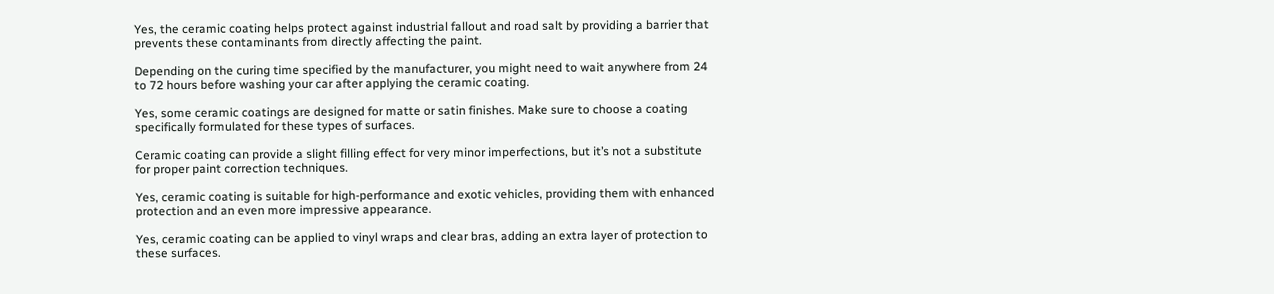Yes, the ceramic coating helps protect against industrial fallout and road salt by providing a barrier that prevents these contaminants from directly affecting the paint.

Depending on the curing time specified by the manufacturer, you might need to wait anywhere from 24 to 72 hours before washing your car after applying the ceramic coating.

Yes, some ceramic coatings are designed for matte or satin finishes. Make sure to choose a coating specifically formulated for these types of surfaces.

Ceramic coating can provide a slight filling effect for very minor imperfections, but it’s not a substitute for proper paint correction techniques.

Yes, ceramic coating is suitable for high-performance and exotic vehicles, providing them with enhanced protection and an even more impressive appearance.

Yes, ceramic coating can be applied to vinyl wraps and clear bras, adding an extra layer of protection to these surfaces.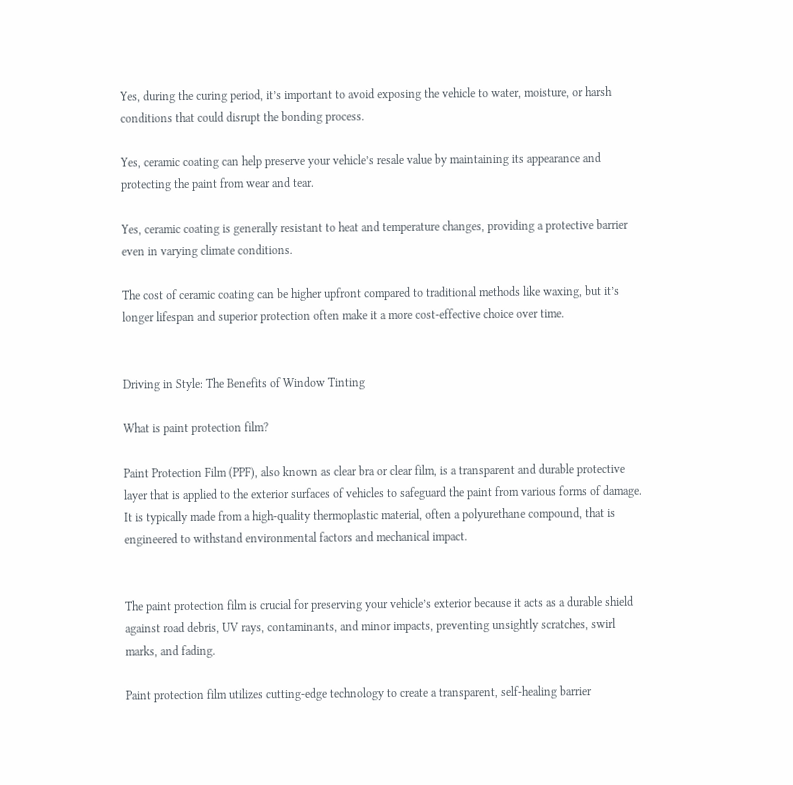Yes, during the curing period, it’s important to avoid exposing the vehicle to water, moisture, or harsh conditions that could disrupt the bonding process.

Yes, ceramic coating can help preserve your vehicle’s resale value by maintaining its appearance and protecting the paint from wear and tear.

Yes, ceramic coating is generally resistant to heat and temperature changes, providing a protective barrier even in varying climate conditions.

The cost of ceramic coating can be higher upfront compared to traditional methods like waxing, but it’s longer lifespan and superior protection often make it a more cost-effective choice over time.


Driving in Style: The Benefits of Window Tinting

What is paint protection film?

Paint Protection Film (PPF), also known as clear bra or clear film, is a transparent and durable protective layer that is applied to the exterior surfaces of vehicles to safeguard the paint from various forms of damage. It is typically made from a high-quality thermoplastic material, often a polyurethane compound, that is engineered to withstand environmental factors and mechanical impact.


The paint protection film is crucial for preserving your vehicle’s exterior because it acts as a durable shield against road debris, UV rays, contaminants, and minor impacts, preventing unsightly scratches, swirl marks, and fading.

Paint protection film utilizes cutting-edge technology to create a transparent, self-healing barrier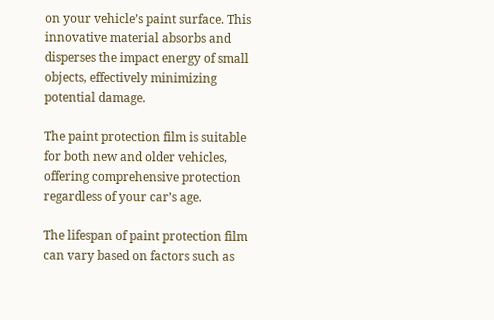on your vehicle’s paint surface. This innovative material absorbs and disperses the impact energy of small objects, effectively minimizing potential damage.

The paint protection film is suitable for both new and older vehicles, offering comprehensive protection regardless of your car’s age.

The lifespan of paint protection film can vary based on factors such as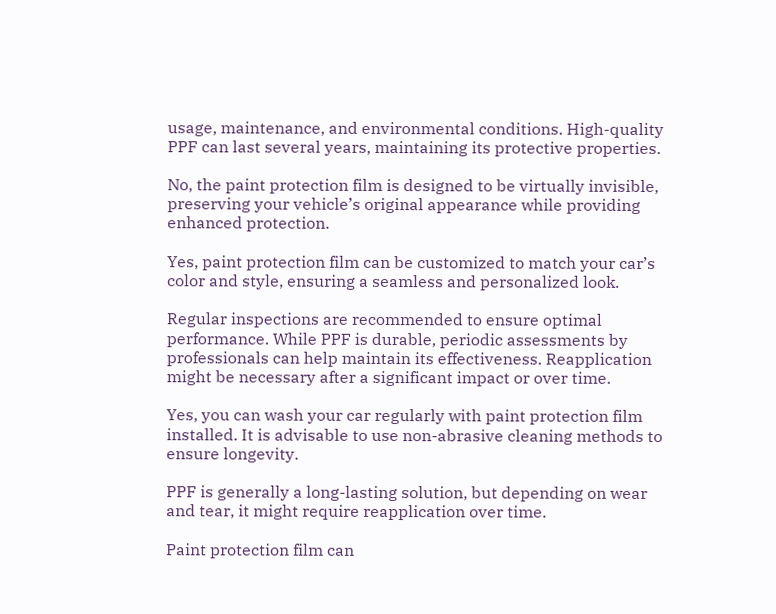usage, maintenance, and environmental conditions. High-quality PPF can last several years, maintaining its protective properties.

No, the paint protection film is designed to be virtually invisible, preserving your vehicle’s original appearance while providing enhanced protection.

Yes, paint protection film can be customized to match your car’s color and style, ensuring a seamless and personalized look.

Regular inspections are recommended to ensure optimal performance. While PPF is durable, periodic assessments by professionals can help maintain its effectiveness. Reapplication might be necessary after a significant impact or over time.

Yes, you can wash your car regularly with paint protection film installed. It is advisable to use non-abrasive cleaning methods to ensure longevity.

PPF is generally a long-lasting solution, but depending on wear and tear, it might require reapplication over time.

Paint protection film can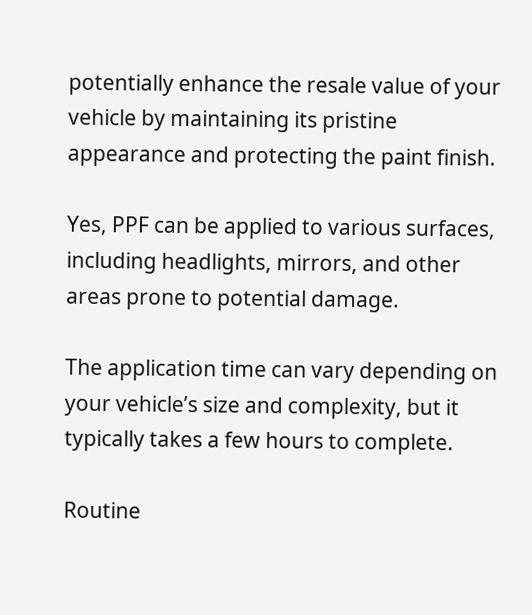potentially enhance the resale value of your vehicle by maintaining its pristine appearance and protecting the paint finish.

Yes, PPF can be applied to various surfaces, including headlights, mirrors, and other areas prone to potential damage.

The application time can vary depending on your vehicle’s size and complexity, but it typically takes a few hours to complete.

Routine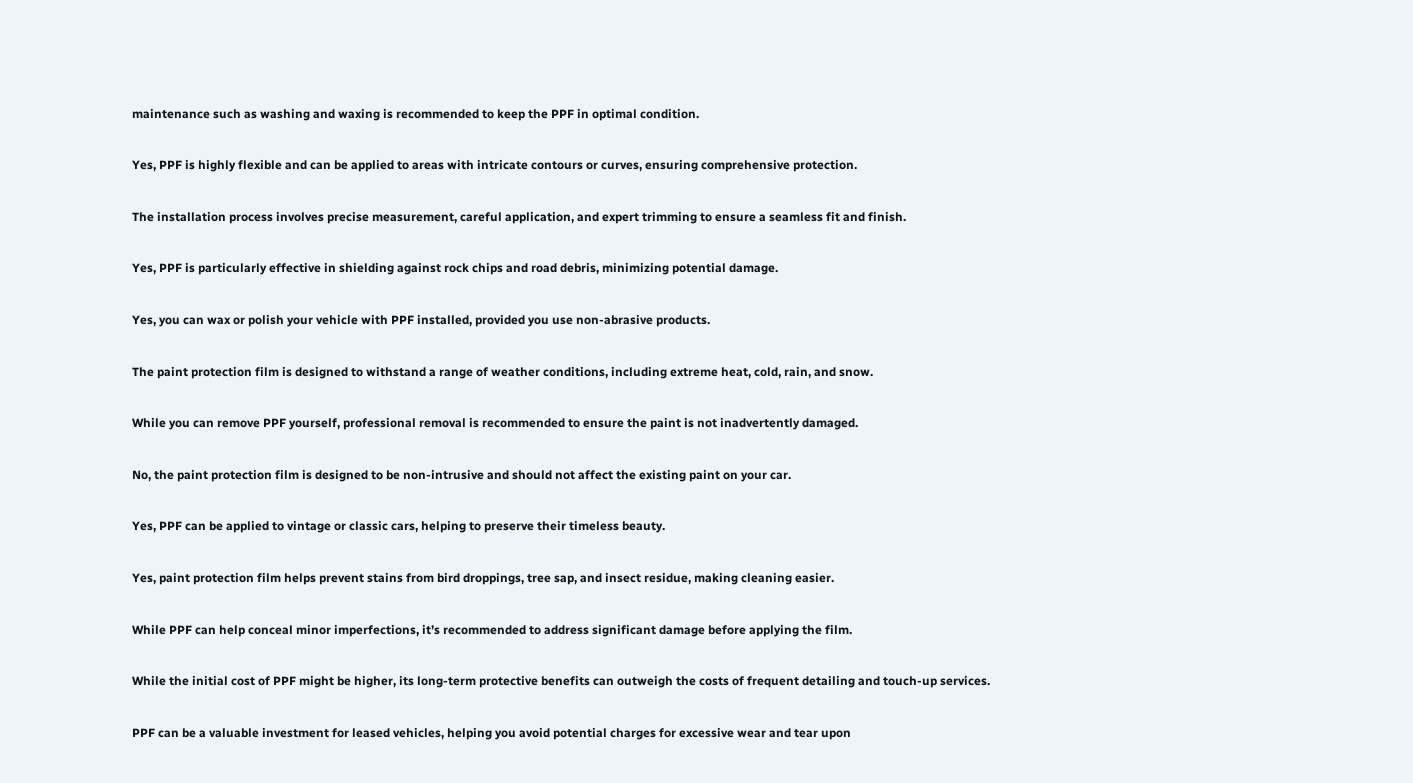maintenance such as washing and waxing is recommended to keep the PPF in optimal condition.

Yes, PPF is highly flexible and can be applied to areas with intricate contours or curves, ensuring comprehensive protection.

The installation process involves precise measurement, careful application, and expert trimming to ensure a seamless fit and finish.

Yes, PPF is particularly effective in shielding against rock chips and road debris, minimizing potential damage.

Yes, you can wax or polish your vehicle with PPF installed, provided you use non-abrasive products.

The paint protection film is designed to withstand a range of weather conditions, including extreme heat, cold, rain, and snow.

While you can remove PPF yourself, professional removal is recommended to ensure the paint is not inadvertently damaged.

No, the paint protection film is designed to be non-intrusive and should not affect the existing paint on your car.

Yes, PPF can be applied to vintage or classic cars, helping to preserve their timeless beauty.

Yes, paint protection film helps prevent stains from bird droppings, tree sap, and insect residue, making cleaning easier.

While PPF can help conceal minor imperfections, it’s recommended to address significant damage before applying the film.

While the initial cost of PPF might be higher, its long-term protective benefits can outweigh the costs of frequent detailing and touch-up services.

PPF can be a valuable investment for leased vehicles, helping you avoid potential charges for excessive wear and tear upon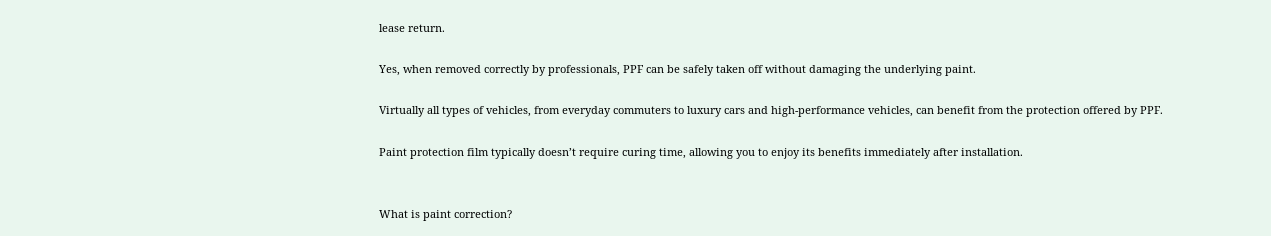lease return.

Yes, when removed correctly by professionals, PPF can be safely taken off without damaging the underlying paint.

Virtually all types of vehicles, from everyday commuters to luxury cars and high-performance vehicles, can benefit from the protection offered by PPF.

Paint protection film typically doesn’t require curing time, allowing you to enjoy its benefits immediately after installation.


What is paint correction?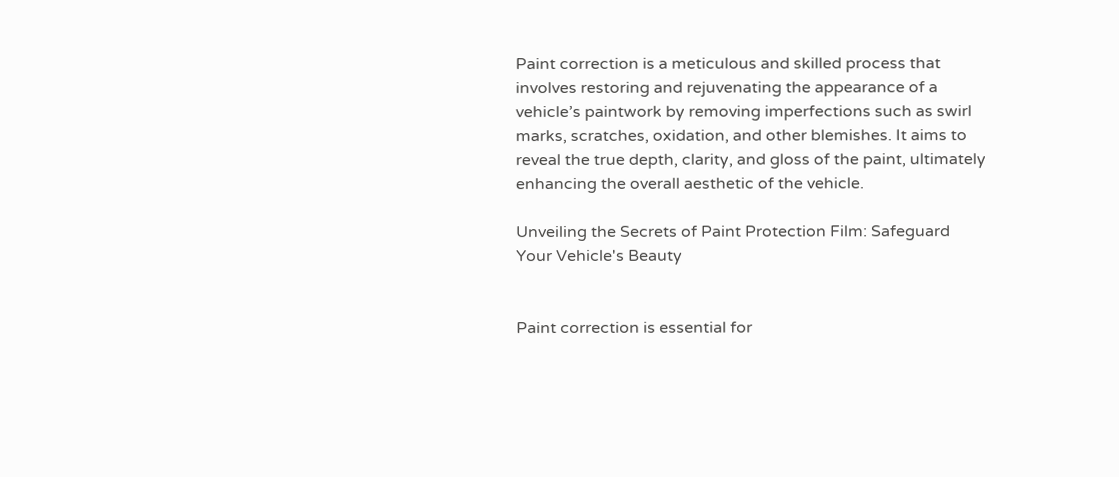Paint correction is a meticulous and skilled process that involves restoring and rejuvenating the appearance of a vehicle’s paintwork by removing imperfections such as swirl marks, scratches, oxidation, and other blemishes. It aims to reveal the true depth, clarity, and gloss of the paint, ultimately enhancing the overall aesthetic of the vehicle.

Unveiling the Secrets of Paint Protection Film: Safeguard Your Vehicle's Beauty


Paint correction is essential for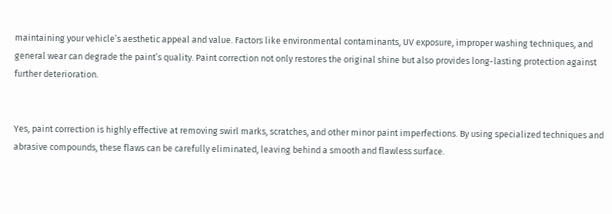maintaining your vehicle’s aesthetic appeal and value. Factors like environmental contaminants, UV exposure, improper washing techniques, and general wear can degrade the paint’s quality. Paint correction not only restores the original shine but also provides long-lasting protection against further deterioration.


Yes, paint correction is highly effective at removing swirl marks, scratches, and other minor paint imperfections. By using specialized techniques and abrasive compounds, these flaws can be carefully eliminated, leaving behind a smooth and flawless surface.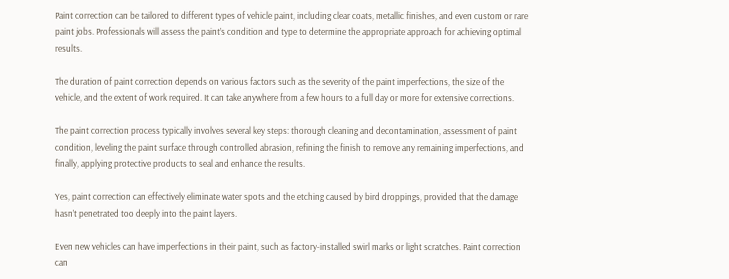Paint correction can be tailored to different types of vehicle paint, including clear coats, metallic finishes, and even custom or rare paint jobs. Professionals will assess the paint’s condition and type to determine the appropriate approach for achieving optimal results.

The duration of paint correction depends on various factors such as the severity of the paint imperfections, the size of the vehicle, and the extent of work required. It can take anywhere from a few hours to a full day or more for extensive corrections.

The paint correction process typically involves several key steps: thorough cleaning and decontamination, assessment of paint condition, leveling the paint surface through controlled abrasion, refining the finish to remove any remaining imperfections, and finally, applying protective products to seal and enhance the results.

Yes, paint correction can effectively eliminate water spots and the etching caused by bird droppings, provided that the damage hasn’t penetrated too deeply into the paint layers.

Even new vehicles can have imperfections in their paint, such as factory-installed swirl marks or light scratches. Paint correction can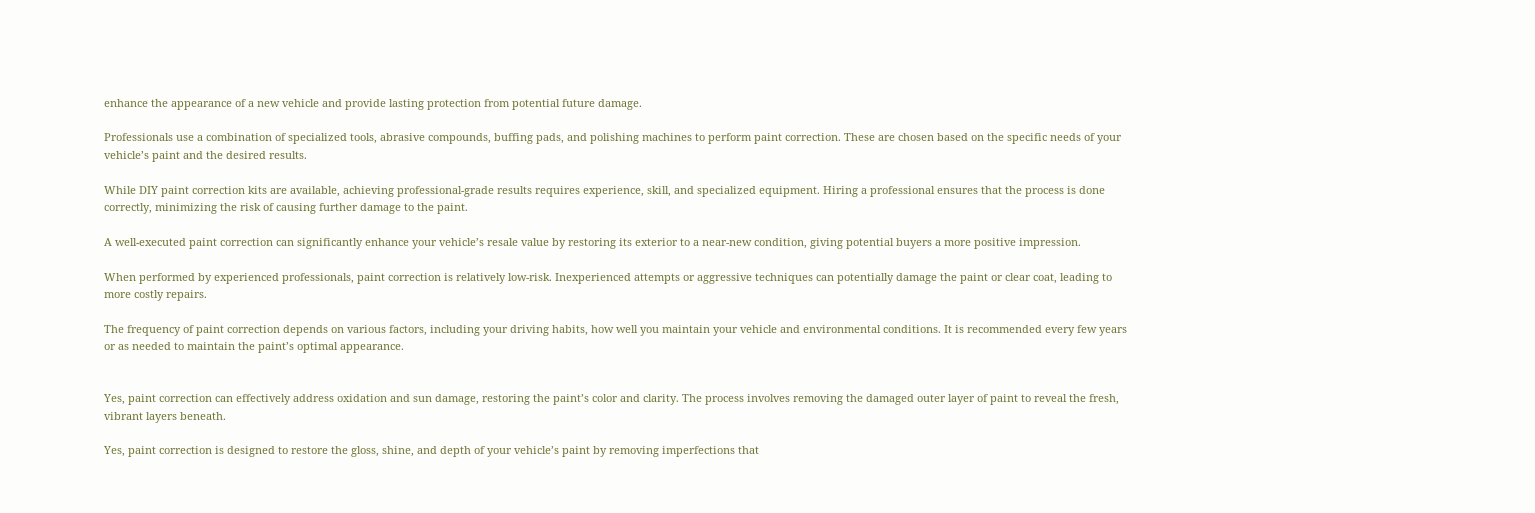enhance the appearance of a new vehicle and provide lasting protection from potential future damage.

Professionals use a combination of specialized tools, abrasive compounds, buffing pads, and polishing machines to perform paint correction. These are chosen based on the specific needs of your vehicle’s paint and the desired results.

While DIY paint correction kits are available, achieving professional-grade results requires experience, skill, and specialized equipment. Hiring a professional ensures that the process is done correctly, minimizing the risk of causing further damage to the paint.

A well-executed paint correction can significantly enhance your vehicle’s resale value by restoring its exterior to a near-new condition, giving potential buyers a more positive impression.

When performed by experienced professionals, paint correction is relatively low-risk. Inexperienced attempts or aggressive techniques can potentially damage the paint or clear coat, leading to more costly repairs.

The frequency of paint correction depends on various factors, including your driving habits, how well you maintain your vehicle and environmental conditions. It is recommended every few years or as needed to maintain the paint’s optimal appearance.


Yes, paint correction can effectively address oxidation and sun damage, restoring the paint’s color and clarity. The process involves removing the damaged outer layer of paint to reveal the fresh, vibrant layers beneath.

Yes, paint correction is designed to restore the gloss, shine, and depth of your vehicle’s paint by removing imperfections that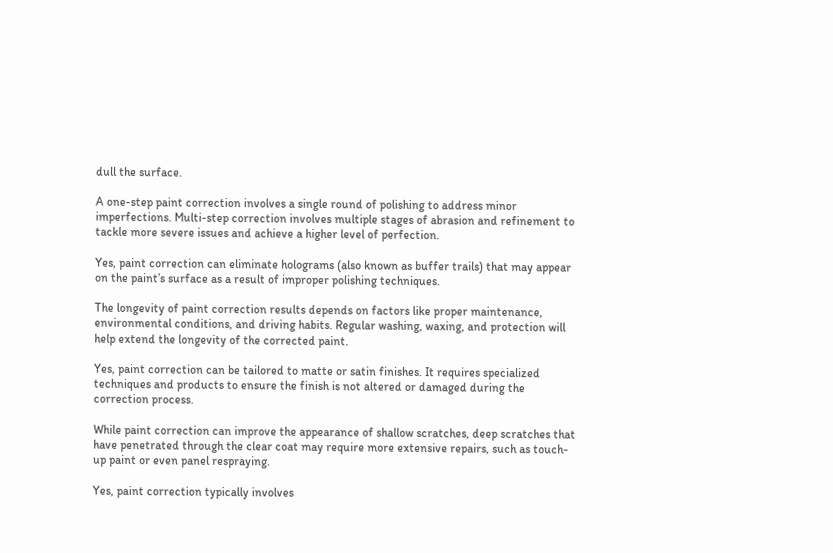dull the surface.

A one-step paint correction involves a single round of polishing to address minor imperfections. Multi-step correction involves multiple stages of abrasion and refinement to tackle more severe issues and achieve a higher level of perfection.

Yes, paint correction can eliminate holograms (also known as buffer trails) that may appear on the paint’s surface as a result of improper polishing techniques.

The longevity of paint correction results depends on factors like proper maintenance, environmental conditions, and driving habits. Regular washing, waxing, and protection will help extend the longevity of the corrected paint.

Yes, paint correction can be tailored to matte or satin finishes. It requires specialized techniques and products to ensure the finish is not altered or damaged during the correction process.

While paint correction can improve the appearance of shallow scratches, deep scratches that have penetrated through the clear coat may require more extensive repairs, such as touch-up paint or even panel respraying.

Yes, paint correction typically involves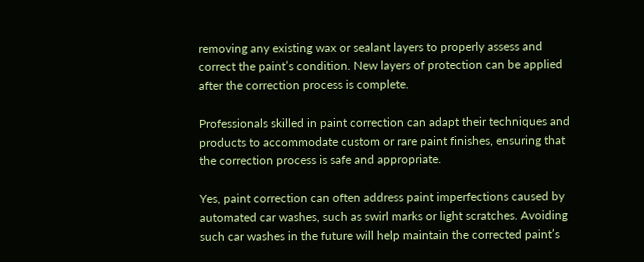removing any existing wax or sealant layers to properly assess and correct the paint’s condition. New layers of protection can be applied after the correction process is complete.

Professionals skilled in paint correction can adapt their techniques and products to accommodate custom or rare paint finishes, ensuring that the correction process is safe and appropriate.

Yes, paint correction can often address paint imperfections caused by automated car washes, such as swirl marks or light scratches. Avoiding such car washes in the future will help maintain the corrected paint’s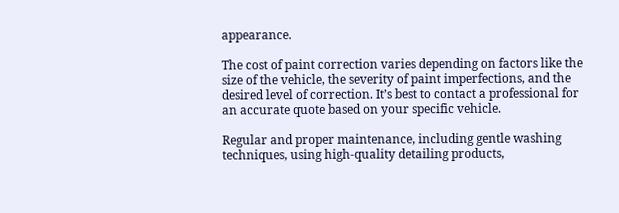appearance.

The cost of paint correction varies depending on factors like the size of the vehicle, the severity of paint imperfections, and the desired level of correction. It’s best to contact a professional for an accurate quote based on your specific vehicle.

Regular and proper maintenance, including gentle washing techniques, using high-quality detailing products,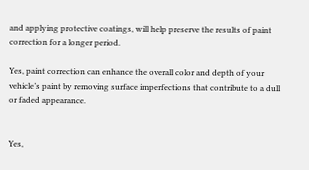and applying protective coatings, will help preserve the results of paint correction for a longer period.

Yes, paint correction can enhance the overall color and depth of your vehicle’s paint by removing surface imperfections that contribute to a dull or faded appearance.


Yes,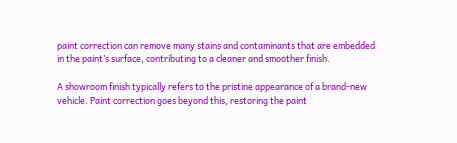paint correction can remove many stains and contaminants that are embedded in the paint’s surface, contributing to a cleaner and smoother finish.

A showroom finish typically refers to the pristine appearance of a brand-new vehicle. Paint correction goes beyond this, restoring the paint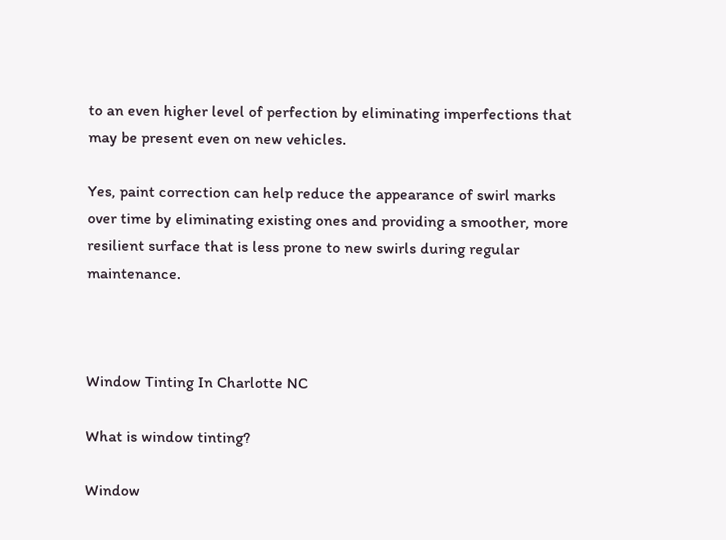to an even higher level of perfection by eliminating imperfections that may be present even on new vehicles.

Yes, paint correction can help reduce the appearance of swirl marks over time by eliminating existing ones and providing a smoother, more resilient surface that is less prone to new swirls during regular maintenance.



Window Tinting In Charlotte NC

What is window tinting?

Window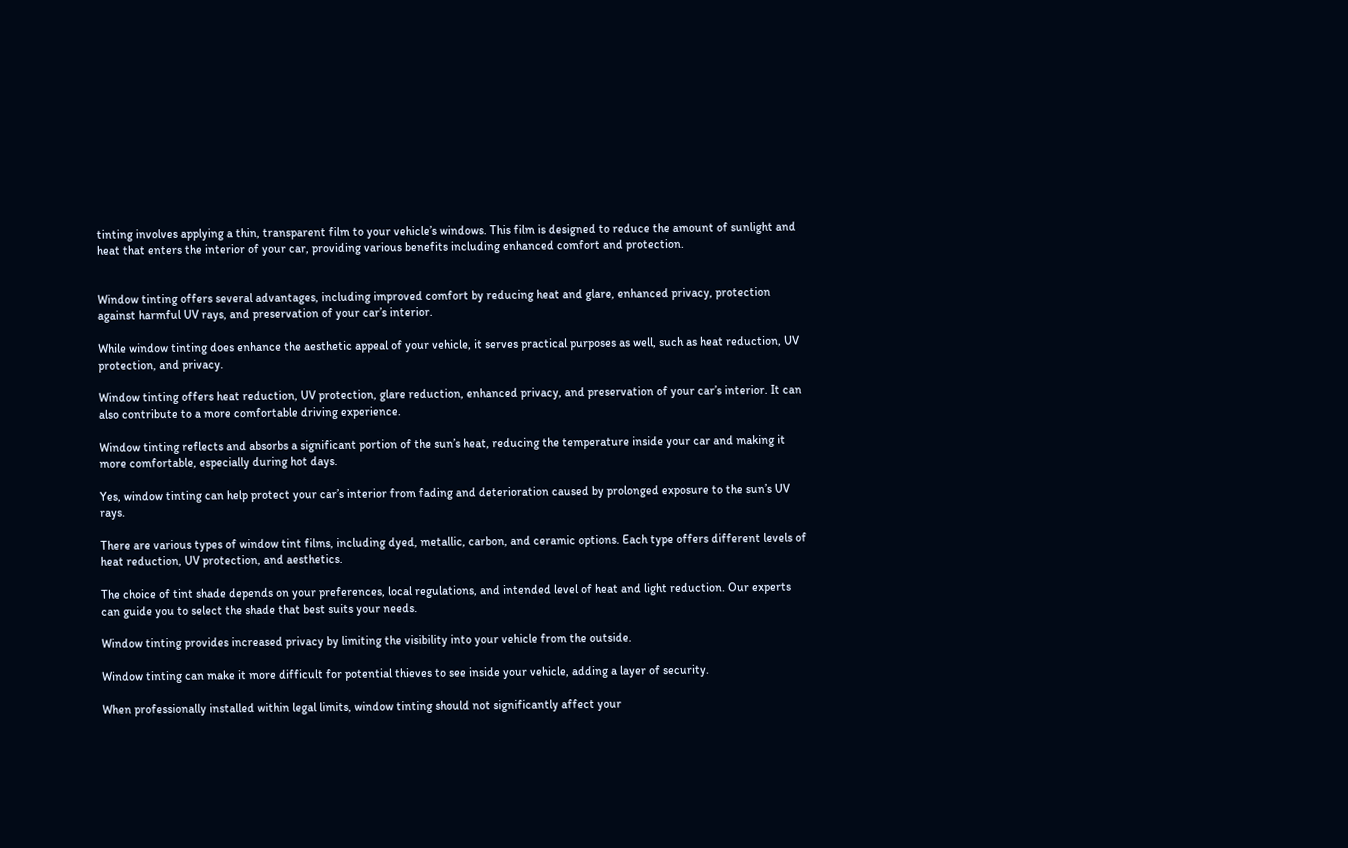tinting involves applying a thin, transparent film to your vehicle’s windows. This film is designed to reduce the amount of sunlight and heat that enters the interior of your car, providing various benefits including enhanced comfort and protection.


Window tinting offers several advantages, including improved comfort by reducing heat and glare, enhanced privacy, protection against harmful UV rays, and preservation of your car’s interior.

While window tinting does enhance the aesthetic appeal of your vehicle, it serves practical purposes as well, such as heat reduction, UV protection, and privacy.

Window tinting offers heat reduction, UV protection, glare reduction, enhanced privacy, and preservation of your car’s interior. It can also contribute to a more comfortable driving experience.

Window tinting reflects and absorbs a significant portion of the sun’s heat, reducing the temperature inside your car and making it more comfortable, especially during hot days.

Yes, window tinting can help protect your car’s interior from fading and deterioration caused by prolonged exposure to the sun’s UV rays.

There are various types of window tint films, including dyed, metallic, carbon, and ceramic options. Each type offers different levels of heat reduction, UV protection, and aesthetics.

The choice of tint shade depends on your preferences, local regulations, and intended level of heat and light reduction. Our experts can guide you to select the shade that best suits your needs.

Window tinting provides increased privacy by limiting the visibility into your vehicle from the outside.

Window tinting can make it more difficult for potential thieves to see inside your vehicle, adding a layer of security.

When professionally installed within legal limits, window tinting should not significantly affect your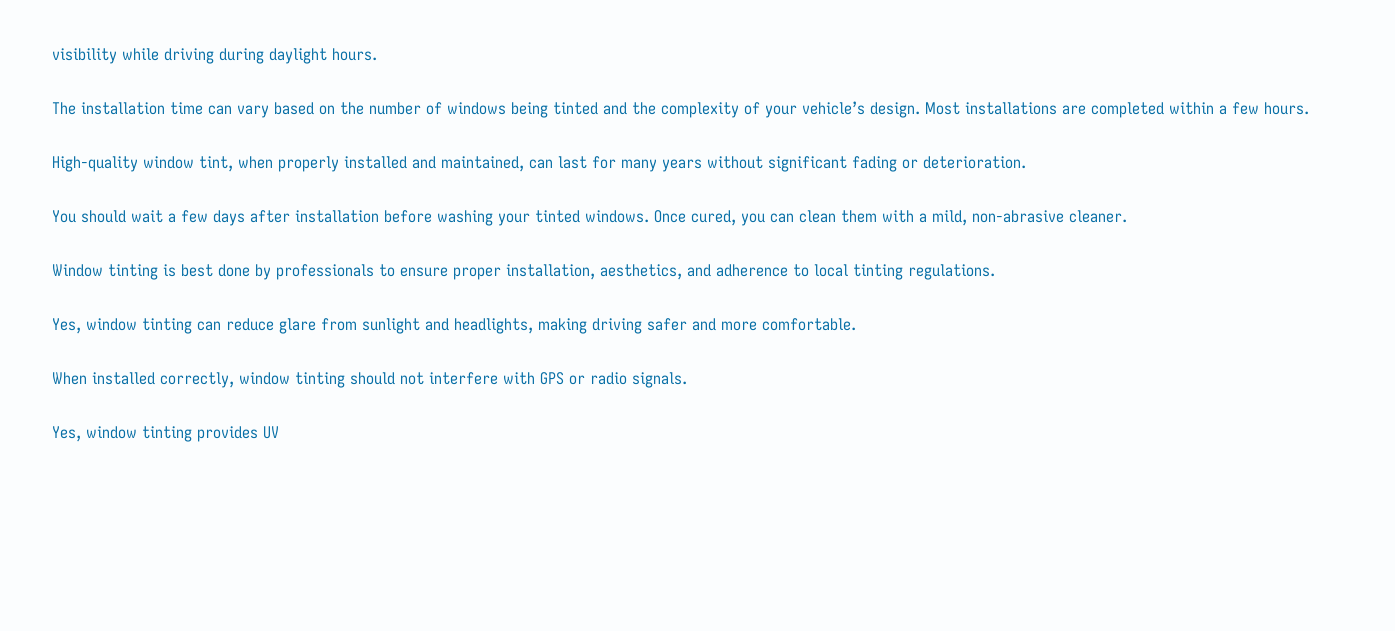visibility while driving during daylight hours.

The installation time can vary based on the number of windows being tinted and the complexity of your vehicle’s design. Most installations are completed within a few hours.

High-quality window tint, when properly installed and maintained, can last for many years without significant fading or deterioration.

You should wait a few days after installation before washing your tinted windows. Once cured, you can clean them with a mild, non-abrasive cleaner.

Window tinting is best done by professionals to ensure proper installation, aesthetics, and adherence to local tinting regulations.

Yes, window tinting can reduce glare from sunlight and headlights, making driving safer and more comfortable.

When installed correctly, window tinting should not interfere with GPS or radio signals.

Yes, window tinting provides UV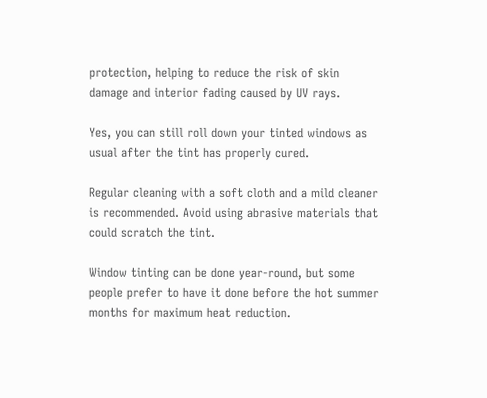protection, helping to reduce the risk of skin damage and interior fading caused by UV rays.

Yes, you can still roll down your tinted windows as usual after the tint has properly cured.

Regular cleaning with a soft cloth and a mild cleaner is recommended. Avoid using abrasive materials that could scratch the tint.

Window tinting can be done year-round, but some people prefer to have it done before the hot summer months for maximum heat reduction.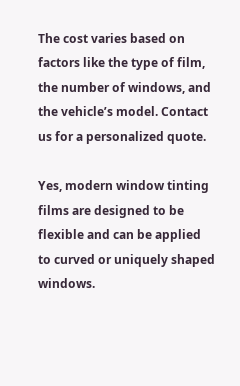The cost varies based on factors like the type of film, the number of windows, and the vehicle’s model. Contact us for a personalized quote.

Yes, modern window tinting films are designed to be flexible and can be applied to curved or uniquely shaped windows.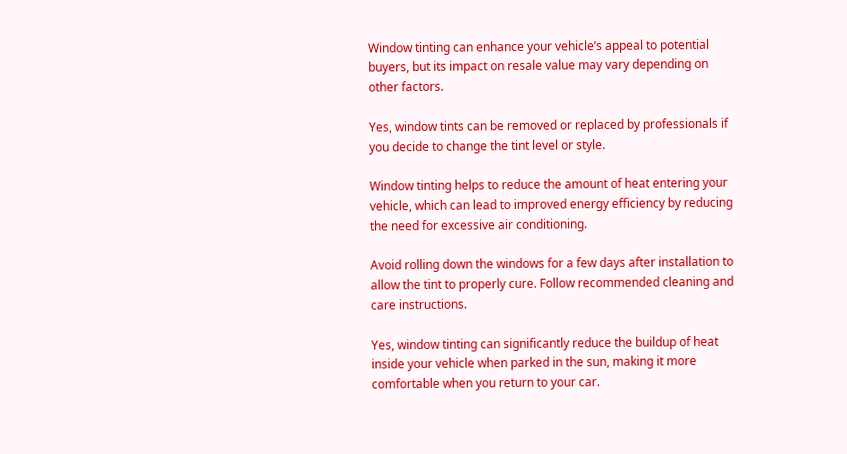Window tinting can enhance your vehicle’s appeal to potential buyers, but its impact on resale value may vary depending on other factors.

Yes, window tints can be removed or replaced by professionals if you decide to change the tint level or style.

Window tinting helps to reduce the amount of heat entering your vehicle, which can lead to improved energy efficiency by reducing the need for excessive air conditioning.

Avoid rolling down the windows for a few days after installation to allow the tint to properly cure. Follow recommended cleaning and care instructions.

Yes, window tinting can significantly reduce the buildup of heat inside your vehicle when parked in the sun, making it more comfortable when you return to your car.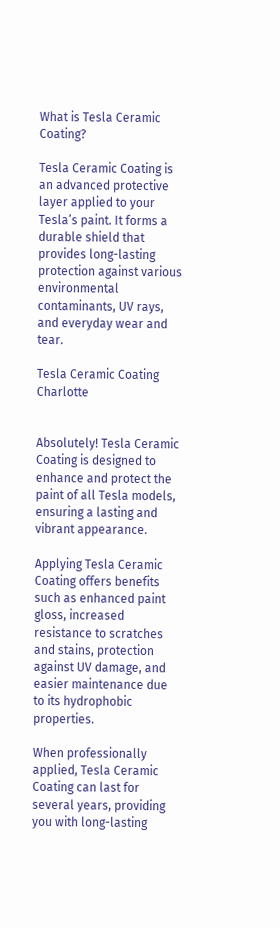What is Tesla Ceramic Coating?

Tesla Ceramic Coating is an advanced protective layer applied to your Tesla’s paint. It forms a durable shield that provides long-lasting protection against various environmental contaminants, UV rays, and everyday wear and tear.

Tesla Ceramic Coating Charlotte


Absolutely! Tesla Ceramic Coating is designed to enhance and protect the paint of all Tesla models, ensuring a lasting and vibrant appearance.

Applying Tesla Ceramic Coating offers benefits such as enhanced paint gloss, increased resistance to scratches and stains, protection against UV damage, and easier maintenance due to its hydrophobic properties.

When professionally applied, Tesla Ceramic Coating can last for several years, providing you with long-lasting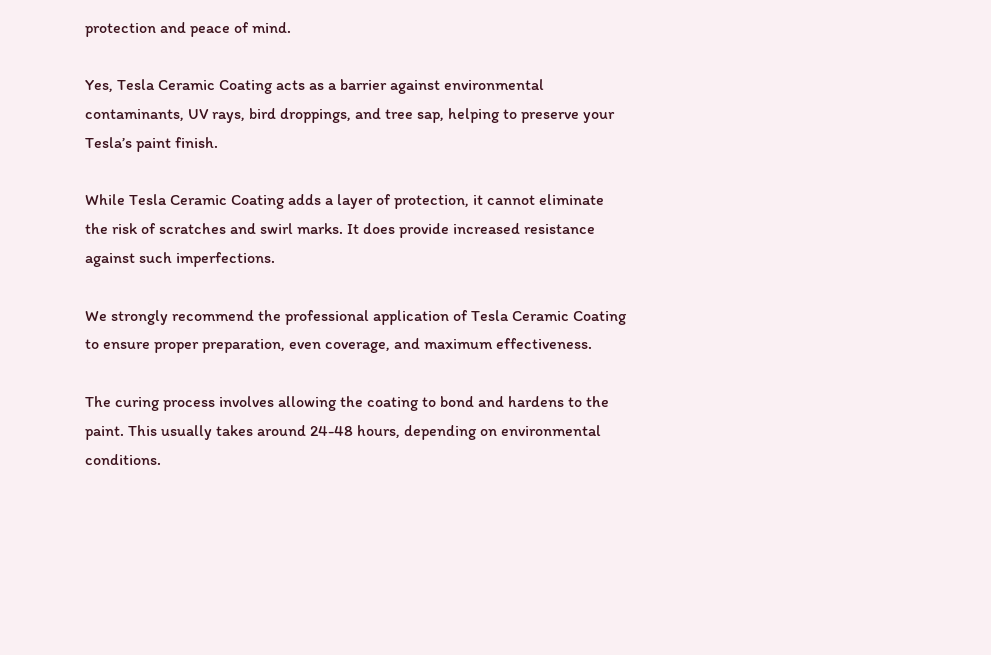protection and peace of mind.

Yes, Tesla Ceramic Coating acts as a barrier against environmental contaminants, UV rays, bird droppings, and tree sap, helping to preserve your Tesla’s paint finish.

While Tesla Ceramic Coating adds a layer of protection, it cannot eliminate the risk of scratches and swirl marks. It does provide increased resistance against such imperfections.

We strongly recommend the professional application of Tesla Ceramic Coating to ensure proper preparation, even coverage, and maximum effectiveness.

The curing process involves allowing the coating to bond and hardens to the paint. This usually takes around 24-48 hours, depending on environmental conditions.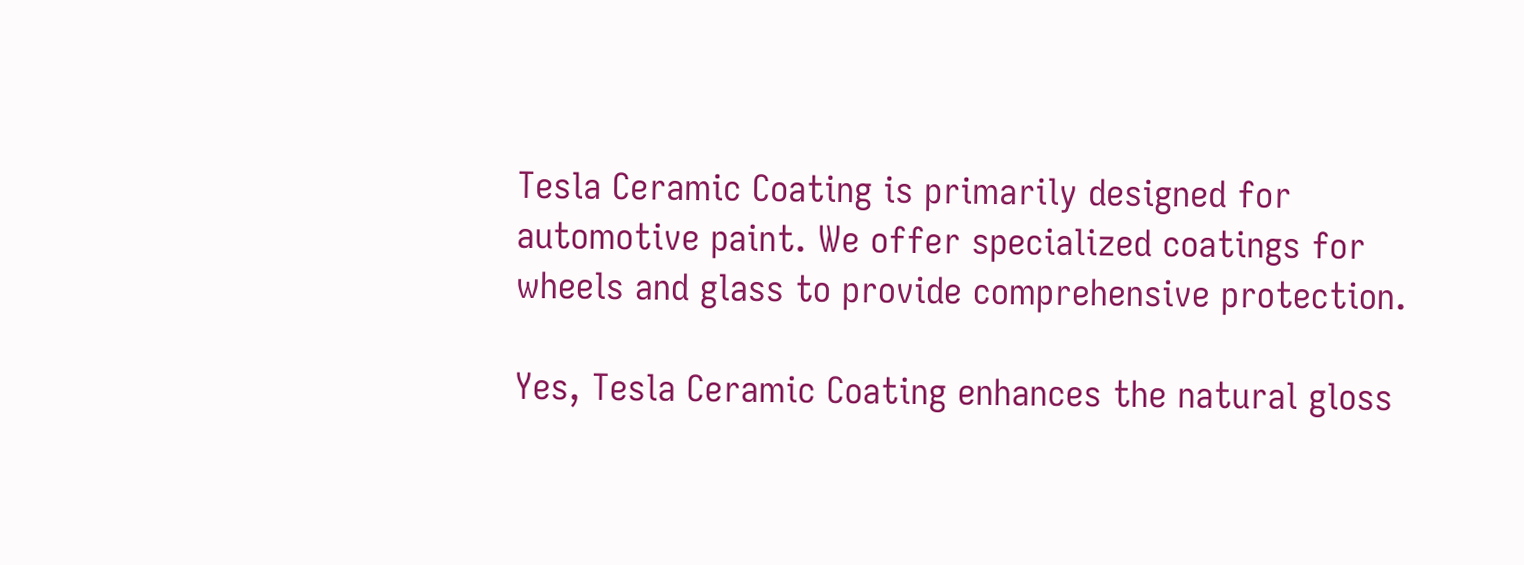Tesla Ceramic Coating is primarily designed for automotive paint. We offer specialized coatings for wheels and glass to provide comprehensive protection.

Yes, Tesla Ceramic Coating enhances the natural gloss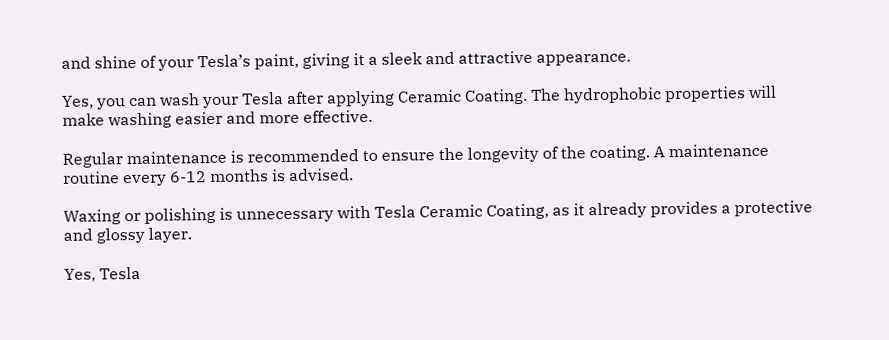and shine of your Tesla’s paint, giving it a sleek and attractive appearance.

Yes, you can wash your Tesla after applying Ceramic Coating. The hydrophobic properties will make washing easier and more effective.

Regular maintenance is recommended to ensure the longevity of the coating. A maintenance routine every 6-12 months is advised.

Waxing or polishing is unnecessary with Tesla Ceramic Coating, as it already provides a protective and glossy layer.

Yes, Tesla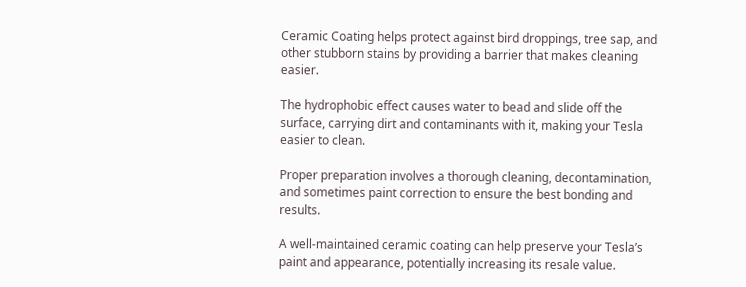Ceramic Coating helps protect against bird droppings, tree sap, and other stubborn stains by providing a barrier that makes cleaning easier.

The hydrophobic effect causes water to bead and slide off the surface, carrying dirt and contaminants with it, making your Tesla easier to clean.

Proper preparation involves a thorough cleaning, decontamination, and sometimes paint correction to ensure the best bonding and results.

A well-maintained ceramic coating can help preserve your Tesla’s paint and appearance, potentially increasing its resale value.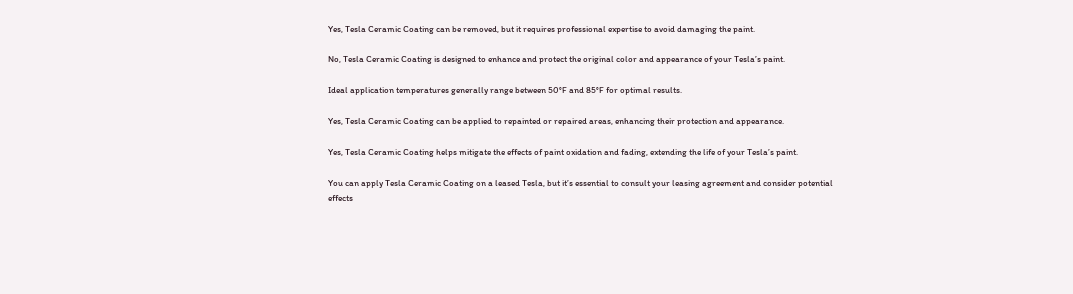Yes, Tesla Ceramic Coating can be removed, but it requires professional expertise to avoid damaging the paint.

No, Tesla Ceramic Coating is designed to enhance and protect the original color and appearance of your Tesla’s paint.

Ideal application temperatures generally range between 50°F and 85°F for optimal results.

Yes, Tesla Ceramic Coating can be applied to repainted or repaired areas, enhancing their protection and appearance.

Yes, Tesla Ceramic Coating helps mitigate the effects of paint oxidation and fading, extending the life of your Tesla’s paint.

You can apply Tesla Ceramic Coating on a leased Tesla, but it’s essential to consult your leasing agreement and consider potential effects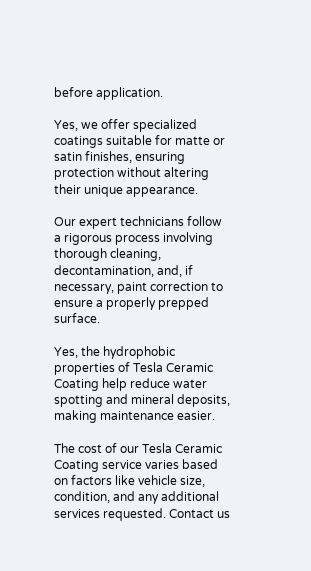before application.

Yes, we offer specialized coatings suitable for matte or satin finishes, ensuring protection without altering their unique appearance.

Our expert technicians follow a rigorous process involving thorough cleaning, decontamination, and, if necessary, paint correction to ensure a properly prepped surface.

Yes, the hydrophobic properties of Tesla Ceramic Coating help reduce water spotting and mineral deposits, making maintenance easier.

The cost of our Tesla Ceramic Coating service varies based on factors like vehicle size, condition, and any additional services requested. Contact us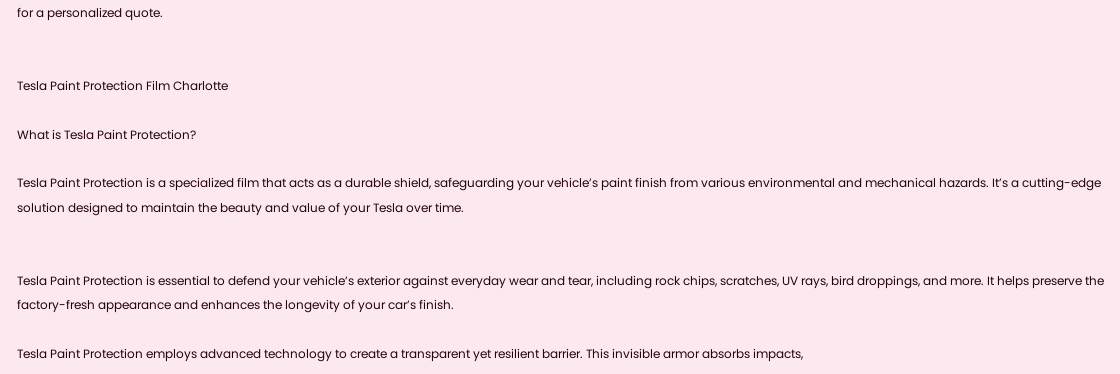for a personalized quote.


Tesla Paint Protection Film Charlotte

What is Tesla Paint Protection?

Tesla Paint Protection is a specialized film that acts as a durable shield, safeguarding your vehicle’s paint finish from various environmental and mechanical hazards. It’s a cutting-edge solution designed to maintain the beauty and value of your Tesla over time.


Tesla Paint Protection is essential to defend your vehicle’s exterior against everyday wear and tear, including rock chips, scratches, UV rays, bird droppings, and more. It helps preserve the factory-fresh appearance and enhances the longevity of your car’s finish.

Tesla Paint Protection employs advanced technology to create a transparent yet resilient barrier. This invisible armor absorbs impacts,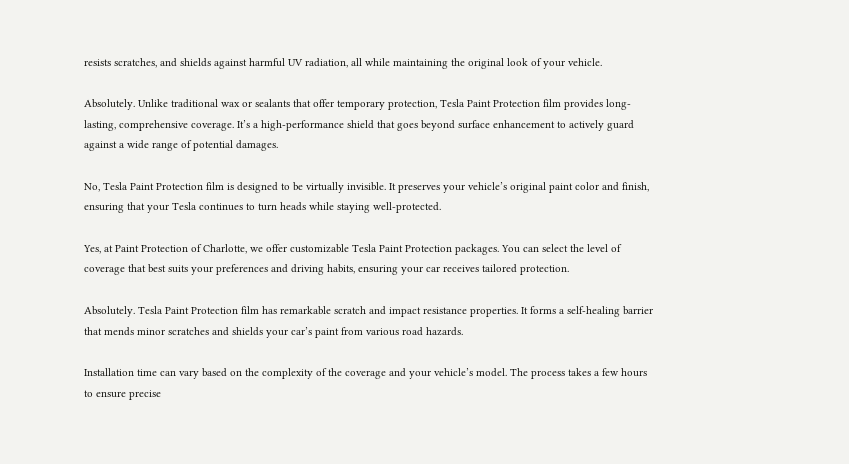resists scratches, and shields against harmful UV radiation, all while maintaining the original look of your vehicle.

Absolutely. Unlike traditional wax or sealants that offer temporary protection, Tesla Paint Protection film provides long-lasting, comprehensive coverage. It’s a high-performance shield that goes beyond surface enhancement to actively guard against a wide range of potential damages.

No, Tesla Paint Protection film is designed to be virtually invisible. It preserves your vehicle’s original paint color and finish, ensuring that your Tesla continues to turn heads while staying well-protected.

Yes, at Paint Protection of Charlotte, we offer customizable Tesla Paint Protection packages. You can select the level of coverage that best suits your preferences and driving habits, ensuring your car receives tailored protection.

Absolutely. Tesla Paint Protection film has remarkable scratch and impact resistance properties. It forms a self-healing barrier that mends minor scratches and shields your car’s paint from various road hazards.

Installation time can vary based on the complexity of the coverage and your vehicle’s model. The process takes a few hours to ensure precise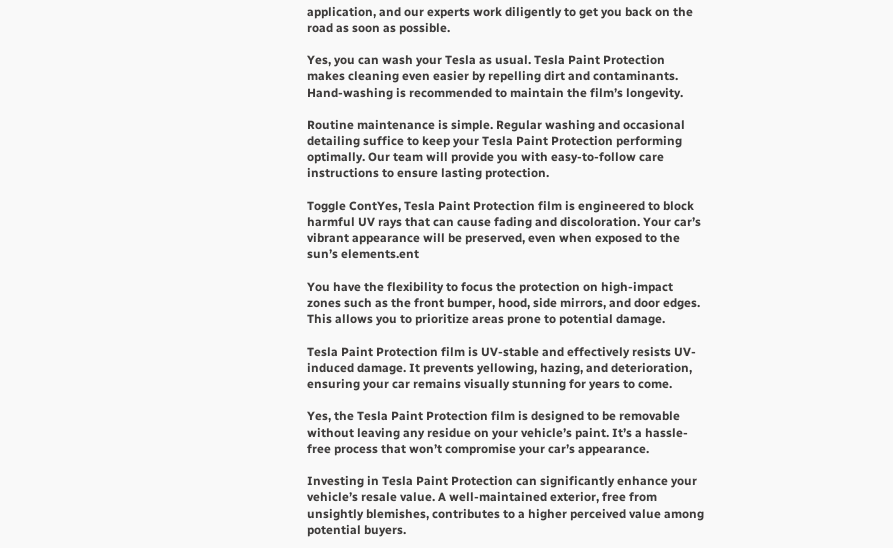application, and our experts work diligently to get you back on the road as soon as possible.

Yes, you can wash your Tesla as usual. Tesla Paint Protection makes cleaning even easier by repelling dirt and contaminants. Hand-washing is recommended to maintain the film’s longevity.

Routine maintenance is simple. Regular washing and occasional detailing suffice to keep your Tesla Paint Protection performing optimally. Our team will provide you with easy-to-follow care instructions to ensure lasting protection.

Toggle ContYes, Tesla Paint Protection film is engineered to block harmful UV rays that can cause fading and discoloration. Your car’s vibrant appearance will be preserved, even when exposed to the sun’s elements.ent

You have the flexibility to focus the protection on high-impact zones such as the front bumper, hood, side mirrors, and door edges. This allows you to prioritize areas prone to potential damage.

Tesla Paint Protection film is UV-stable and effectively resists UV-induced damage. It prevents yellowing, hazing, and deterioration, ensuring your car remains visually stunning for years to come.

Yes, the Tesla Paint Protection film is designed to be removable without leaving any residue on your vehicle’s paint. It’s a hassle-free process that won’t compromise your car’s appearance.

Investing in Tesla Paint Protection can significantly enhance your vehicle’s resale value. A well-maintained exterior, free from unsightly blemishes, contributes to a higher perceived value among potential buyers.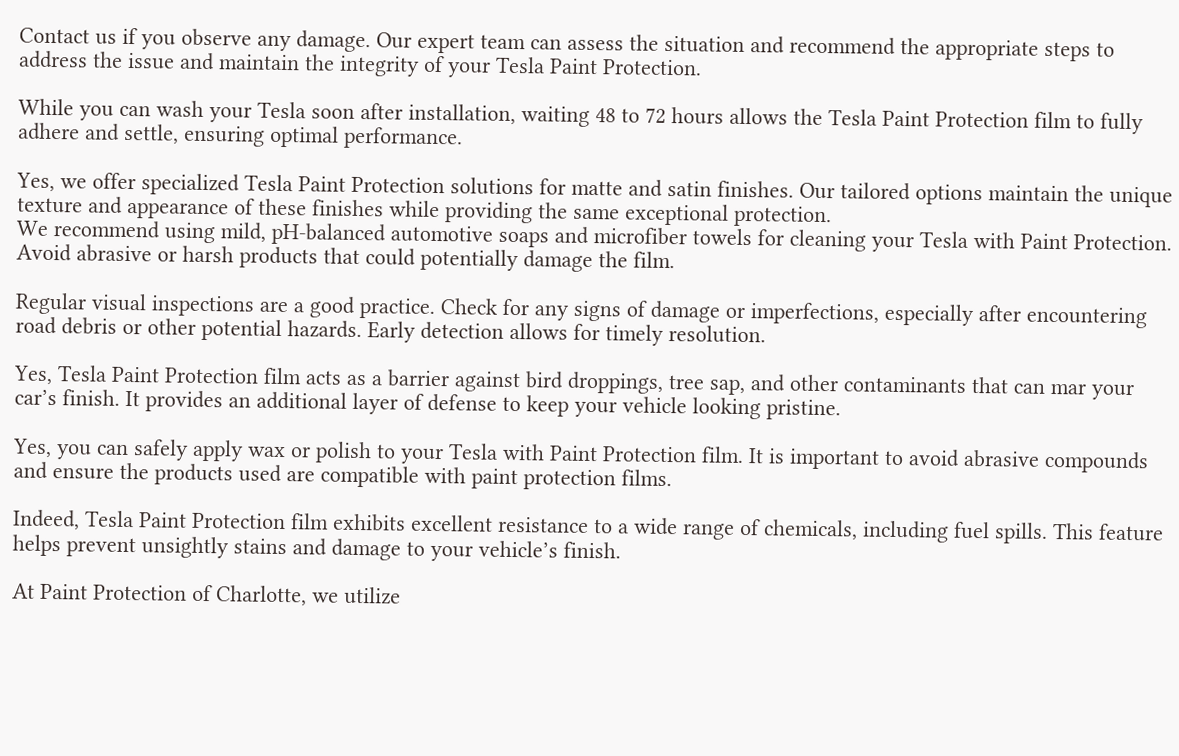Contact us if you observe any damage. Our expert team can assess the situation and recommend the appropriate steps to address the issue and maintain the integrity of your Tesla Paint Protection.

While you can wash your Tesla soon after installation, waiting 48 to 72 hours allows the Tesla Paint Protection film to fully adhere and settle, ensuring optimal performance.

Yes, we offer specialized Tesla Paint Protection solutions for matte and satin finishes. Our tailored options maintain the unique texture and appearance of these finishes while providing the same exceptional protection.
We recommend using mild, pH-balanced automotive soaps and microfiber towels for cleaning your Tesla with Paint Protection. Avoid abrasive or harsh products that could potentially damage the film.

Regular visual inspections are a good practice. Check for any signs of damage or imperfections, especially after encountering road debris or other potential hazards. Early detection allows for timely resolution.

Yes, Tesla Paint Protection film acts as a barrier against bird droppings, tree sap, and other contaminants that can mar your car’s finish. It provides an additional layer of defense to keep your vehicle looking pristine.

Yes, you can safely apply wax or polish to your Tesla with Paint Protection film. It is important to avoid abrasive compounds and ensure the products used are compatible with paint protection films.

Indeed, Tesla Paint Protection film exhibits excellent resistance to a wide range of chemicals, including fuel spills. This feature helps prevent unsightly stains and damage to your vehicle’s finish.

At Paint Protection of Charlotte, we utilize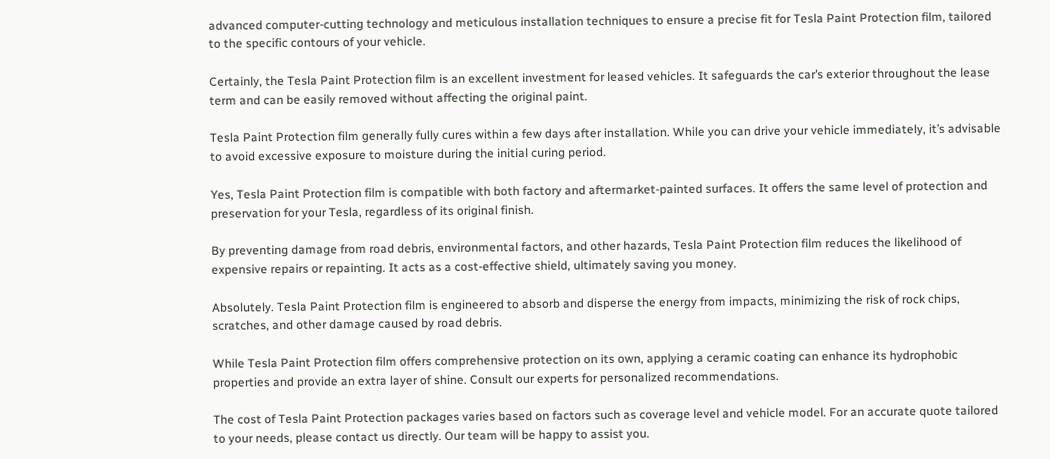advanced computer-cutting technology and meticulous installation techniques to ensure a precise fit for Tesla Paint Protection film, tailored to the specific contours of your vehicle.

Certainly, the Tesla Paint Protection film is an excellent investment for leased vehicles. It safeguards the car’s exterior throughout the lease term and can be easily removed without affecting the original paint.

Tesla Paint Protection film generally fully cures within a few days after installation. While you can drive your vehicle immediately, it’s advisable to avoid excessive exposure to moisture during the initial curing period.

Yes, Tesla Paint Protection film is compatible with both factory and aftermarket-painted surfaces. It offers the same level of protection and preservation for your Tesla, regardless of its original finish.

By preventing damage from road debris, environmental factors, and other hazards, Tesla Paint Protection film reduces the likelihood of expensive repairs or repainting. It acts as a cost-effective shield, ultimately saving you money.

Absolutely. Tesla Paint Protection film is engineered to absorb and disperse the energy from impacts, minimizing the risk of rock chips, scratches, and other damage caused by road debris.

While Tesla Paint Protection film offers comprehensive protection on its own, applying a ceramic coating can enhance its hydrophobic properties and provide an extra layer of shine. Consult our experts for personalized recommendations.

The cost of Tesla Paint Protection packages varies based on factors such as coverage level and vehicle model. For an accurate quote tailored to your needs, please contact us directly. Our team will be happy to assist you.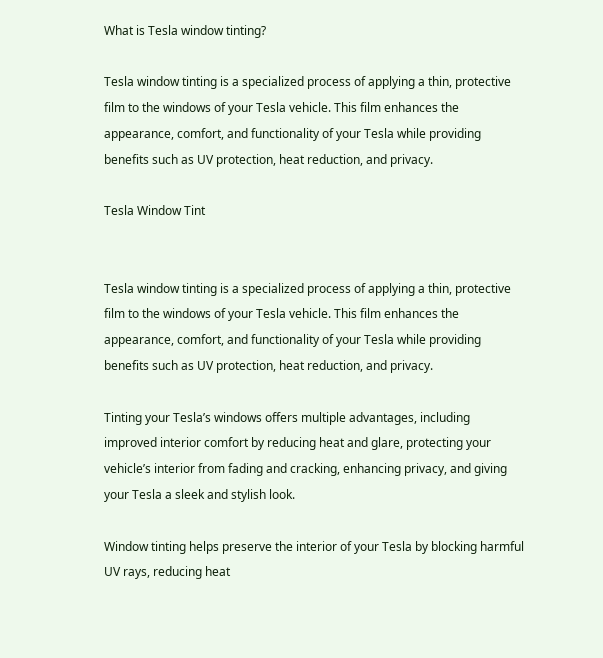What is Tesla window tinting?

Tesla window tinting is a specialized process of applying a thin, protective film to the windows of your Tesla vehicle. This film enhances the appearance, comfort, and functionality of your Tesla while providing benefits such as UV protection, heat reduction, and privacy.

Tesla Window Tint


Tesla window tinting is a specialized process of applying a thin, protective film to the windows of your Tesla vehicle. This film enhances the appearance, comfort, and functionality of your Tesla while providing benefits such as UV protection, heat reduction, and privacy.

Tinting your Tesla’s windows offers multiple advantages, including improved interior comfort by reducing heat and glare, protecting your vehicle’s interior from fading and cracking, enhancing privacy, and giving your Tesla a sleek and stylish look.

Window tinting helps preserve the interior of your Tesla by blocking harmful UV rays, reducing heat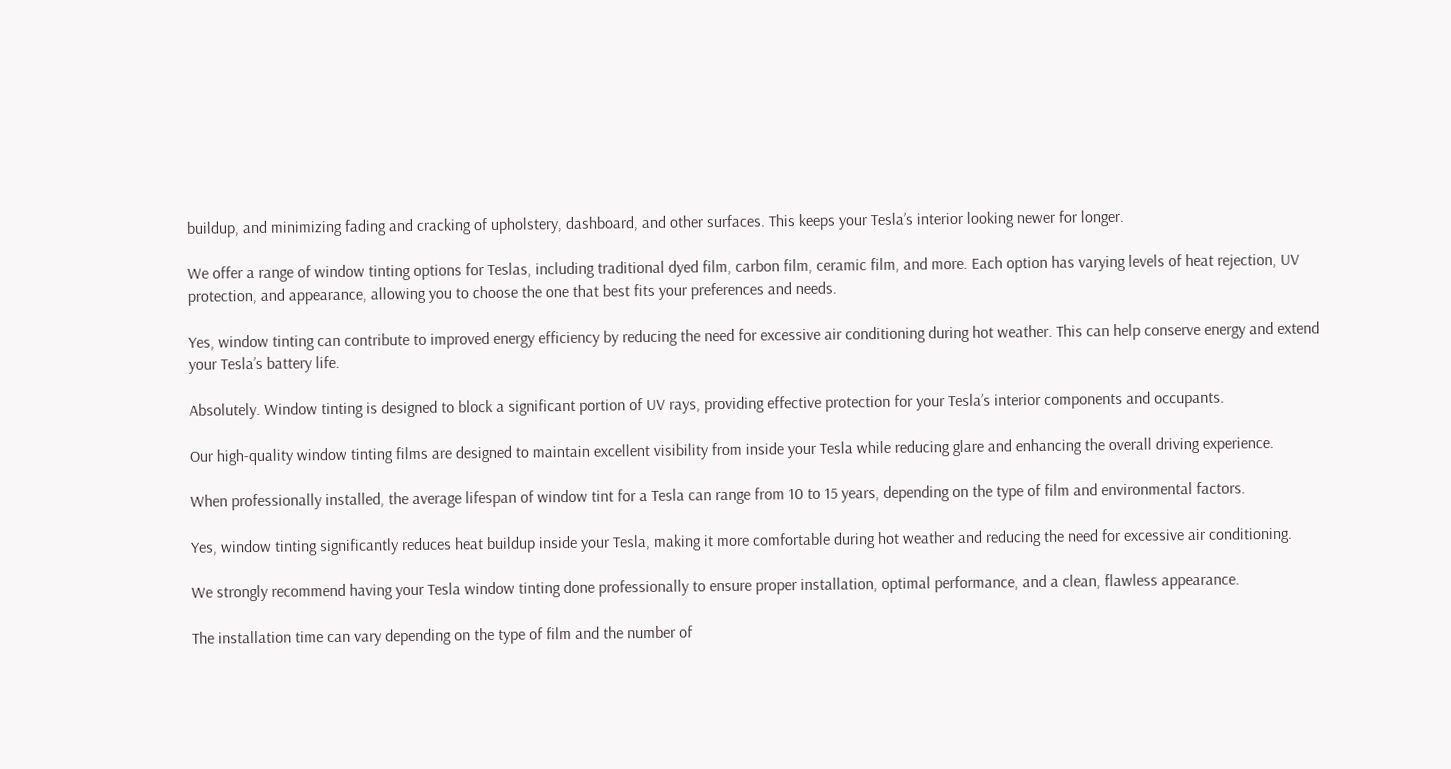buildup, and minimizing fading and cracking of upholstery, dashboard, and other surfaces. This keeps your Tesla’s interior looking newer for longer.

We offer a range of window tinting options for Teslas, including traditional dyed film, carbon film, ceramic film, and more. Each option has varying levels of heat rejection, UV protection, and appearance, allowing you to choose the one that best fits your preferences and needs.

Yes, window tinting can contribute to improved energy efficiency by reducing the need for excessive air conditioning during hot weather. This can help conserve energy and extend your Tesla’s battery life.

Absolutely. Window tinting is designed to block a significant portion of UV rays, providing effective protection for your Tesla’s interior components and occupants.

Our high-quality window tinting films are designed to maintain excellent visibility from inside your Tesla while reducing glare and enhancing the overall driving experience.

When professionally installed, the average lifespan of window tint for a Tesla can range from 10 to 15 years, depending on the type of film and environmental factors.

Yes, window tinting significantly reduces heat buildup inside your Tesla, making it more comfortable during hot weather and reducing the need for excessive air conditioning.

We strongly recommend having your Tesla window tinting done professionally to ensure proper installation, optimal performance, and a clean, flawless appearance.

The installation time can vary depending on the type of film and the number of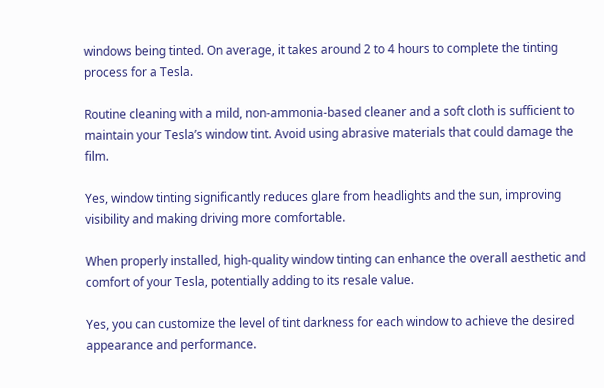windows being tinted. On average, it takes around 2 to 4 hours to complete the tinting process for a Tesla.

Routine cleaning with a mild, non-ammonia-based cleaner and a soft cloth is sufficient to maintain your Tesla’s window tint. Avoid using abrasive materials that could damage the film.

Yes, window tinting significantly reduces glare from headlights and the sun, improving visibility and making driving more comfortable.

When properly installed, high-quality window tinting can enhance the overall aesthetic and comfort of your Tesla, potentially adding to its resale value.

Yes, you can customize the level of tint darkness for each window to achieve the desired appearance and performance.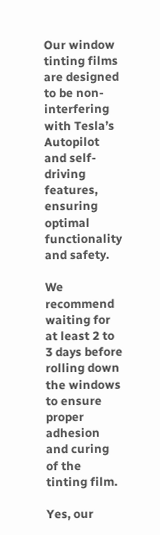Our window tinting films are designed to be non-interfering with Tesla’s Autopilot and self-driving features, ensuring optimal functionality and safety.

We recommend waiting for at least 2 to 3 days before rolling down the windows to ensure proper adhesion and curing of the tinting film.

Yes, our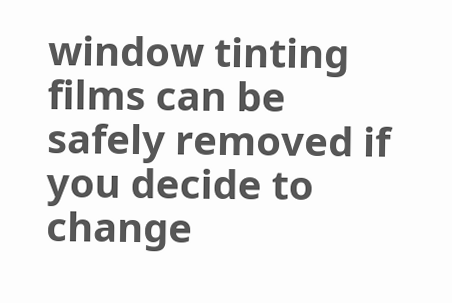window tinting films can be safely removed if you decide to change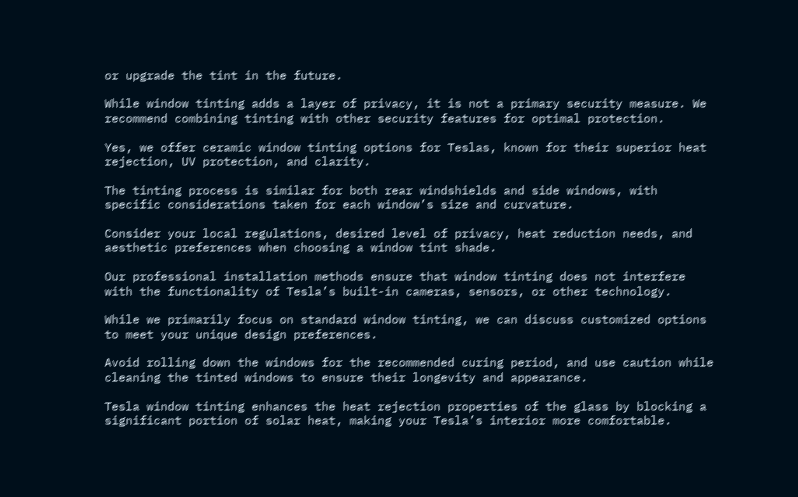or upgrade the tint in the future.

While window tinting adds a layer of privacy, it is not a primary security measure. We recommend combining tinting with other security features for optimal protection.

Yes, we offer ceramic window tinting options for Teslas, known for their superior heat rejection, UV protection, and clarity.

The tinting process is similar for both rear windshields and side windows, with specific considerations taken for each window’s size and curvature.

Consider your local regulations, desired level of privacy, heat reduction needs, and aesthetic preferences when choosing a window tint shade.

Our professional installation methods ensure that window tinting does not interfere with the functionality of Tesla’s built-in cameras, sensors, or other technology.

While we primarily focus on standard window tinting, we can discuss customized options to meet your unique design preferences.

Avoid rolling down the windows for the recommended curing period, and use caution while cleaning the tinted windows to ensure their longevity and appearance.

Tesla window tinting enhances the heat rejection properties of the glass by blocking a significant portion of solar heat, making your Tesla’s interior more comfortable.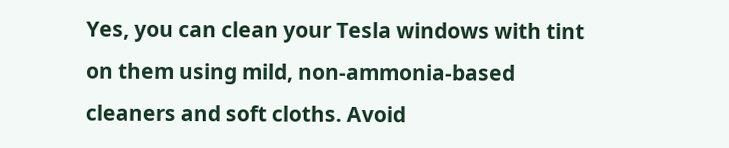Yes, you can clean your Tesla windows with tint on them using mild, non-ammonia-based cleaners and soft cloths. Avoid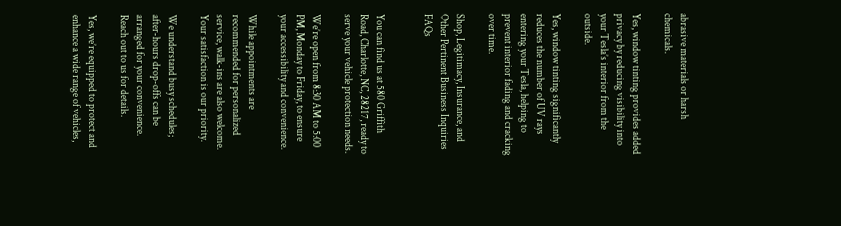abrasive materials or harsh chemicals.

Yes, window tinting provides added privacy by reducing visibility into your Tesla’s interior from the outside.

Yes, window tinting significantly reduces the number of UV rays entering your Tesla, helping to prevent interior fading and cracking over time.

Shop, Legitimacy, Insurance, and Other Pertinent Business Inquiries FAQs


You can find us at 580 Griffith Road, Charlotte, NC, 28217, ready to serve your vehicle protection needs.

We’re open from 8:30 AM to 5:00 PM, Monday to Friday, to ensure your accessibility and convenience.

While appointments are recommended for personalized service, walk-ins are also welcome. Your satisfaction is our priority.

We understand busy schedules; after-hours drop-offs can be arranged for your convenience. Reach out to us for details.

Yes, we’re equipped to protect and enhance a wide range of vehicles,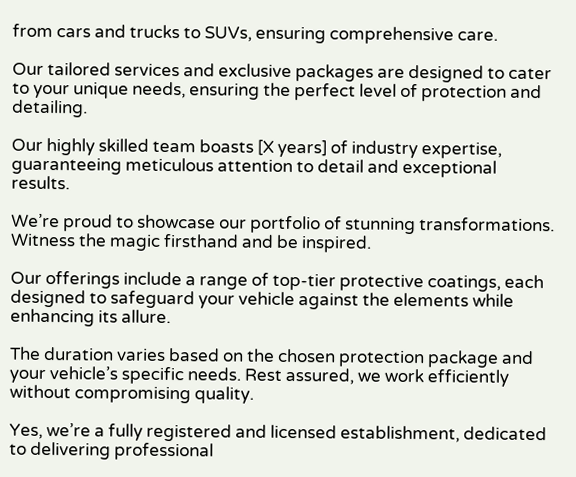from cars and trucks to SUVs, ensuring comprehensive care.

Our tailored services and exclusive packages are designed to cater to your unique needs, ensuring the perfect level of protection and detailing.

Our highly skilled team boasts [X years] of industry expertise, guaranteeing meticulous attention to detail and exceptional results.

We’re proud to showcase our portfolio of stunning transformations. Witness the magic firsthand and be inspired.

Our offerings include a range of top-tier protective coatings, each designed to safeguard your vehicle against the elements while enhancing its allure.

The duration varies based on the chosen protection package and your vehicle’s specific needs. Rest assured, we work efficiently without compromising quality.

Yes, we’re a fully registered and licensed establishment, dedicated to delivering professional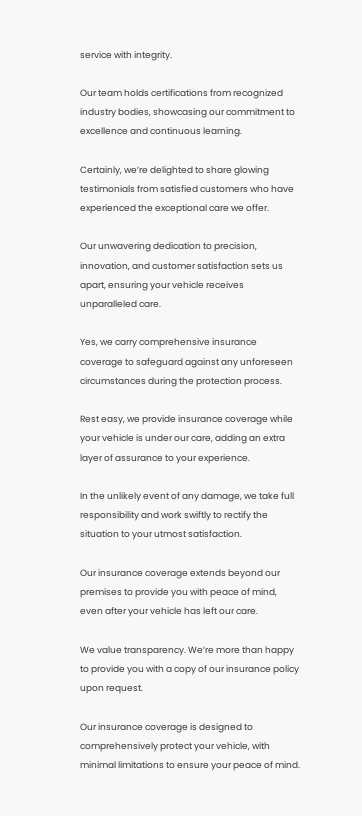service with integrity.

Our team holds certifications from recognized industry bodies, showcasing our commitment to excellence and continuous learning.

Certainly, we’re delighted to share glowing testimonials from satisfied customers who have experienced the exceptional care we offer.

Our unwavering dedication to precision, innovation, and customer satisfaction sets us apart, ensuring your vehicle receives unparalleled care.

Yes, we carry comprehensive insurance coverage to safeguard against any unforeseen circumstances during the protection process.

Rest easy, we provide insurance coverage while your vehicle is under our care, adding an extra layer of assurance to your experience.

In the unlikely event of any damage, we take full responsibility and work swiftly to rectify the situation to your utmost satisfaction.

Our insurance coverage extends beyond our premises to provide you with peace of mind, even after your vehicle has left our care.

We value transparency. We’re more than happy to provide you with a copy of our insurance policy upon request.

Our insurance coverage is designed to comprehensively protect your vehicle, with minimal limitations to ensure your peace of mind.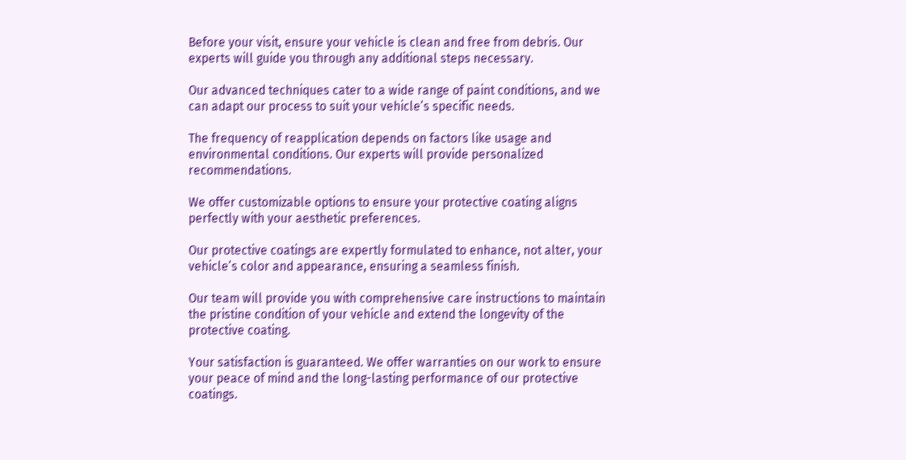Before your visit, ensure your vehicle is clean and free from debris. Our experts will guide you through any additional steps necessary.

Our advanced techniques cater to a wide range of paint conditions, and we can adapt our process to suit your vehicle’s specific needs.

The frequency of reapplication depends on factors like usage and environmental conditions. Our experts will provide personalized recommendations.

We offer customizable options to ensure your protective coating aligns perfectly with your aesthetic preferences.

Our protective coatings are expertly formulated to enhance, not alter, your vehicle’s color and appearance, ensuring a seamless finish.

Our team will provide you with comprehensive care instructions to maintain the pristine condition of your vehicle and extend the longevity of the protective coating.

Your satisfaction is guaranteed. We offer warranties on our work to ensure your peace of mind and the long-lasting performance of our protective coatings.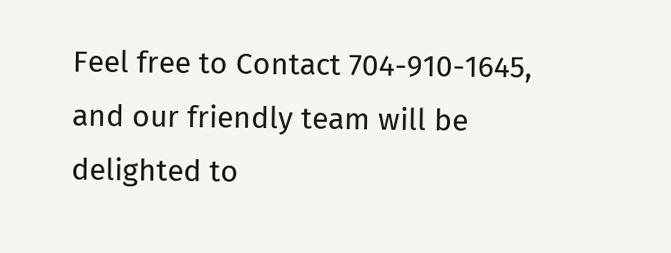Feel free to Contact 704-910-1645, and our friendly team will be delighted to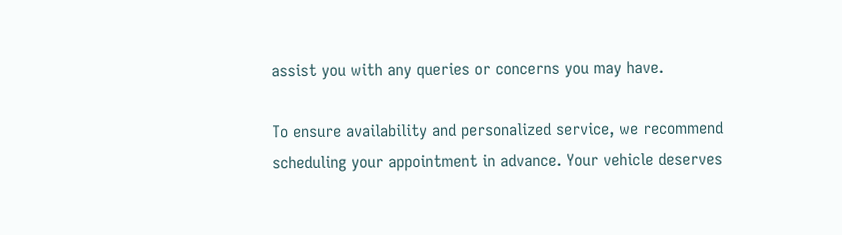assist you with any queries or concerns you may have.

To ensure availability and personalized service, we recommend scheduling your appointment in advance. Your vehicle deserves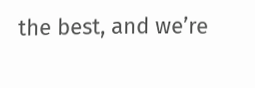the best, and we’re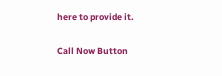here to provide it.

Call Now Button